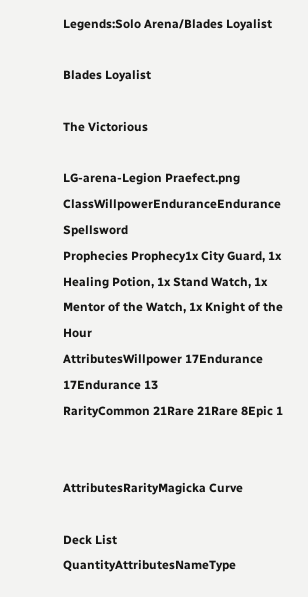Legends:Solo Arena/Blades Loyalist

Blades Loyalist

The Victorious

LG-arena-Legion Praefect.png
ClassWillpowerEnduranceEndurance Spellsword
Prophecies Prophecy1x City Guard, 1x Healing Potion, 1x Stand Watch, 1x Mentor of the Watch, 1x Knight of the Hour
AttributesWillpower 17Endurance 17Endurance 13
RarityCommon 21Rare 21Rare 8Epic 1


AttributesRarityMagicka Curve

Deck List
QuantityAttributesNameType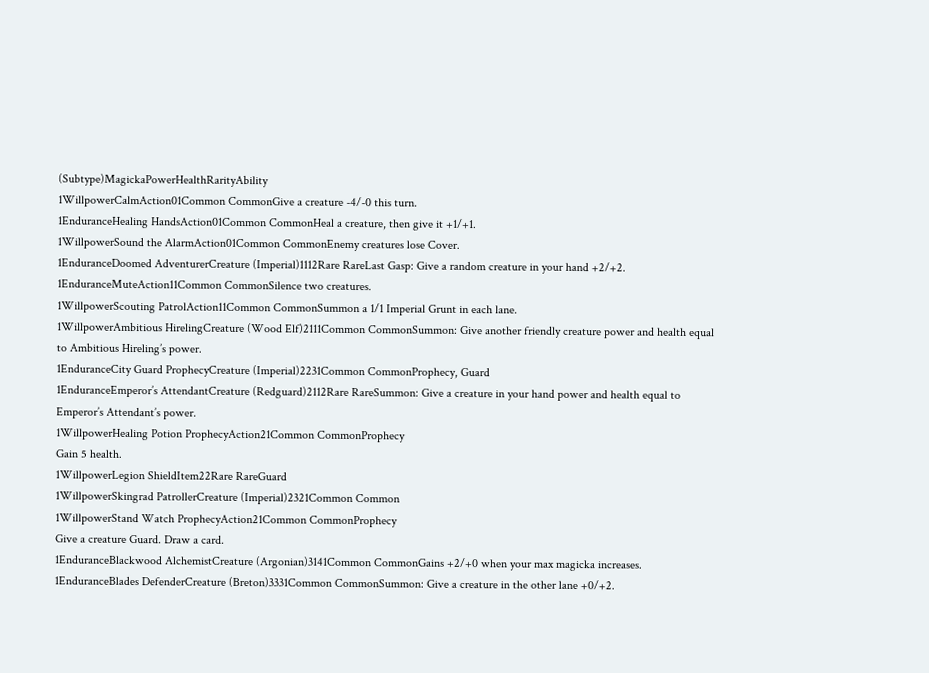(Subtype)MagickaPowerHealthRarityAbility
1WillpowerCalmAction01Common CommonGive a creature -4/-0 this turn.
1EnduranceHealing HandsAction01Common CommonHeal a creature, then give it +1/+1.
1WillpowerSound the AlarmAction01Common CommonEnemy creatures lose Cover.
1EnduranceDoomed AdventurerCreature (Imperial)1112Rare RareLast Gasp: Give a random creature in your hand +2/+2.
1EnduranceMuteAction11Common CommonSilence two creatures.
1WillpowerScouting PatrolAction11Common CommonSummon a 1/1 Imperial Grunt in each lane.
1WillpowerAmbitious HirelingCreature (Wood Elf)2111Common CommonSummon: Give another friendly creature power and health equal to Ambitious Hireling’s power.
1EnduranceCity Guard ProphecyCreature (Imperial)2231Common CommonProphecy, Guard
1EnduranceEmperor’s AttendantCreature (Redguard)2112Rare RareSummon: Give a creature in your hand power and health equal to Emperor’s Attendant’s power.
1WillpowerHealing Potion ProphecyAction21Common CommonProphecy
Gain 5 health.
1WillpowerLegion ShieldItem22Rare RareGuard
1WillpowerSkingrad PatrollerCreature (Imperial)2321Common Common
1WillpowerStand Watch ProphecyAction21Common CommonProphecy
Give a creature Guard. Draw a card.
1EnduranceBlackwood AlchemistCreature (Argonian)3141Common CommonGains +2/+0 when your max magicka increases.
1EnduranceBlades DefenderCreature (Breton)3331Common CommonSummon: Give a creature in the other lane +0/+2.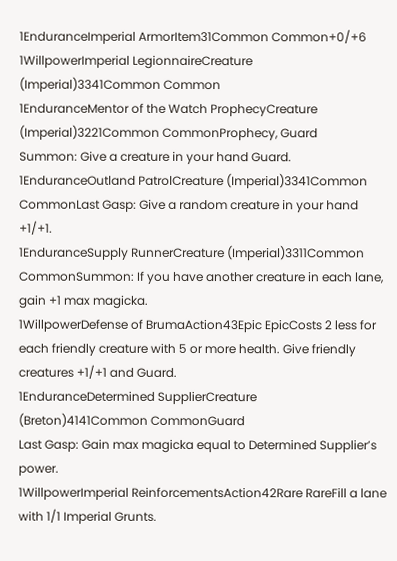1EnduranceImperial ArmorItem31Common Common+0/+6
1WillpowerImperial LegionnaireCreature (Imperial)3341Common Common
1EnduranceMentor of the Watch ProphecyCreature (Imperial)3221Common CommonProphecy, Guard
Summon: Give a creature in your hand Guard.
1EnduranceOutland PatrolCreature (Imperial)3341Common CommonLast Gasp: Give a random creature in your hand +1/+1.
1EnduranceSupply RunnerCreature (Imperial)3311Common CommonSummon: If you have another creature in each lane, gain +1 max magicka.
1WillpowerDefense of BrumaAction43Epic EpicCosts 2 less for each friendly creature with 5 or more health. Give friendly creatures +1/+1 and Guard.
1EnduranceDetermined SupplierCreature (Breton)4141Common CommonGuard
Last Gasp: Gain max magicka equal to Determined Supplier’s power.
1WillpowerImperial ReinforcementsAction42Rare RareFill a lane with 1/1 Imperial Grunts.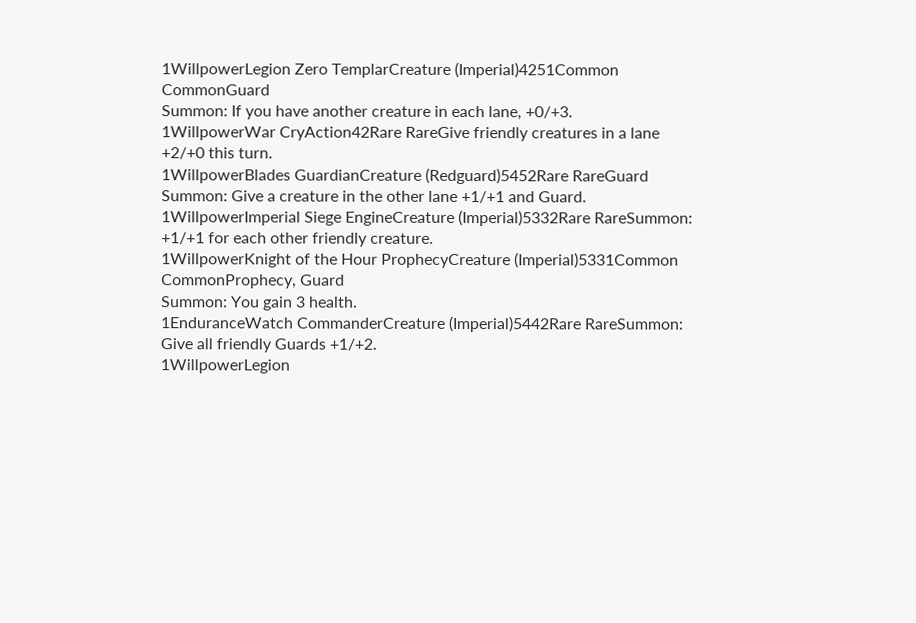1WillpowerLegion Zero TemplarCreature (Imperial)4251Common CommonGuard
Summon: If you have another creature in each lane, +0/+3.
1WillpowerWar CryAction42Rare RareGive friendly creatures in a lane +2/+0 this turn.
1WillpowerBlades GuardianCreature (Redguard)5452Rare RareGuard
Summon: Give a creature in the other lane +1/+1 and Guard.
1WillpowerImperial Siege EngineCreature (Imperial)5332Rare RareSummon: +1/+1 for each other friendly creature.
1WillpowerKnight of the Hour ProphecyCreature (Imperial)5331Common CommonProphecy, Guard
Summon: You gain 3 health.
1EnduranceWatch CommanderCreature (Imperial)5442Rare RareSummon: Give all friendly Guards +1/+2.
1WillpowerLegion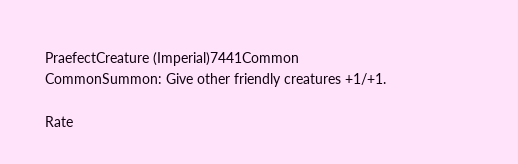PraefectCreature (Imperial)7441Common CommonSummon: Give other friendly creatures +1/+1.

Rate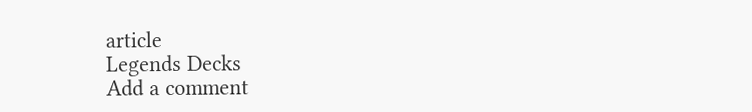article
Legends Decks
Add a comment